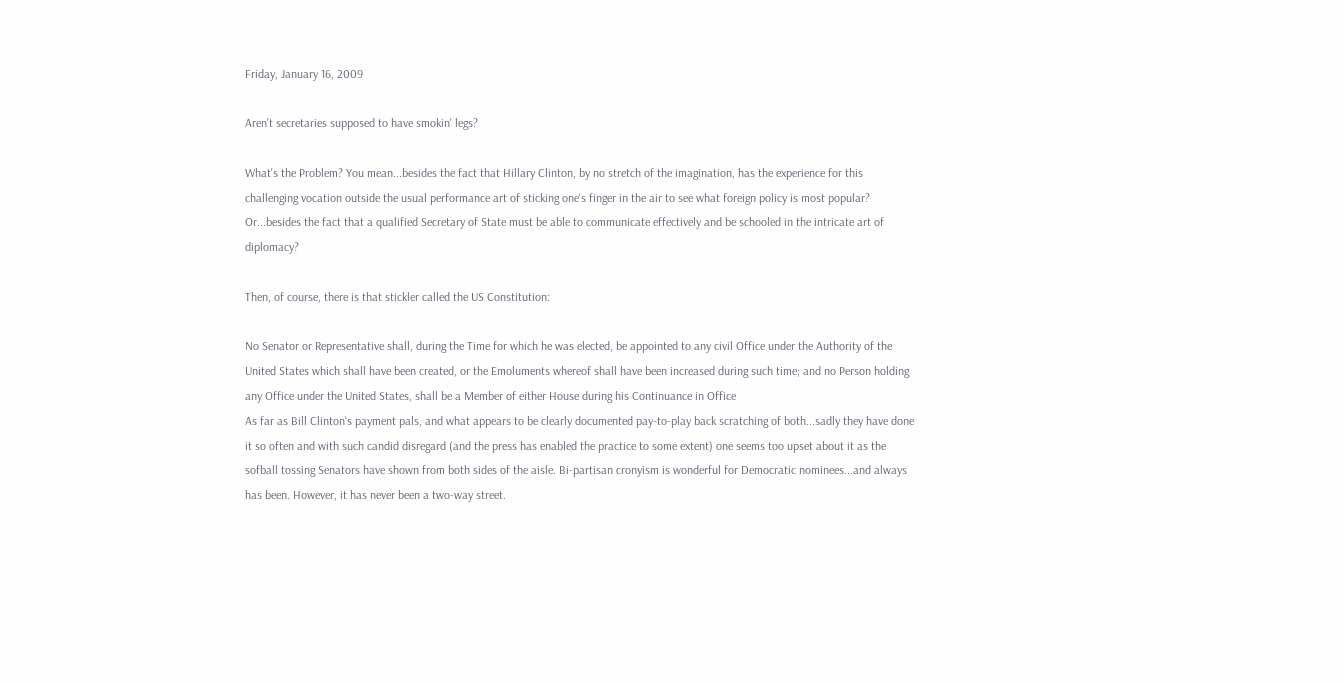Friday, January 16, 2009

Aren't secretaries supposed to have smokin' legs?

What's the Problem? You mean...besides the fact that Hillary Clinton, by no stretch of the imagination, has the experience for this challenging vocation outside the usual performance art of sticking one's finger in the air to see what foreign policy is most popular? Or...besides the fact that a qualified Secretary of State must be able to communicate effectively and be schooled in the intricate art of diplomacy?

Then, of course, there is that stickler called the US Constitution:

No Senator or Representative shall, during the Time for which he was elected, be appointed to any civil Office under the Authority of the United States which shall have been created, or the Emoluments whereof shall have been increased during such time; and no Person holding any Office under the United States, shall be a Member of either House during his Continuance in Office
As far as Bill Clinton's payment pals, and what appears to be clearly documented pay-to-play back scratching of both...sadly they have done it so often and with such candid disregard (and the press has enabled the practice to some extent) one seems too upset about it as the sofball tossing Senators have shown from both sides of the aisle. Bi-partisan cronyism is wonderful for Democratic nominees...and always has been. However, it has never been a two-way street.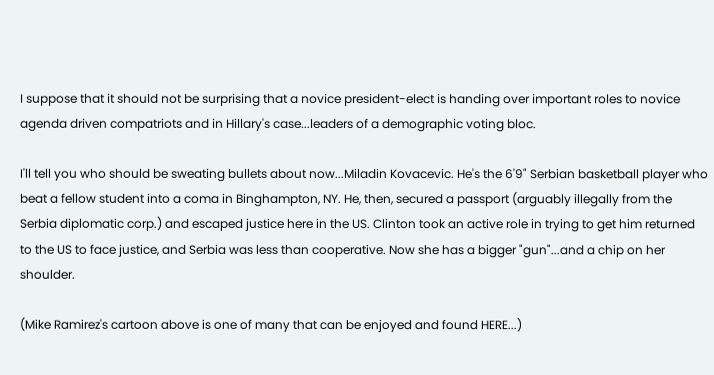I suppose that it should not be surprising that a novice president-elect is handing over important roles to novice agenda driven compatriots and in Hillary's case...leaders of a demographic voting bloc.

I'll tell you who should be sweating bullets about now...Miladin Kovacevic. He's the 6'9" Serbian basketball player who beat a fellow student into a coma in Binghampton, NY. He, then, secured a passport (arguably illegally from the Serbia diplomatic corp.) and escaped justice here in the US. Clinton took an active role in trying to get him returned to the US to face justice, and Serbia was less than cooperative. Now she has a bigger "gun"...and a chip on her shoulder.

(Mike Ramirez's cartoon above is one of many that can be enjoyed and found HERE...)